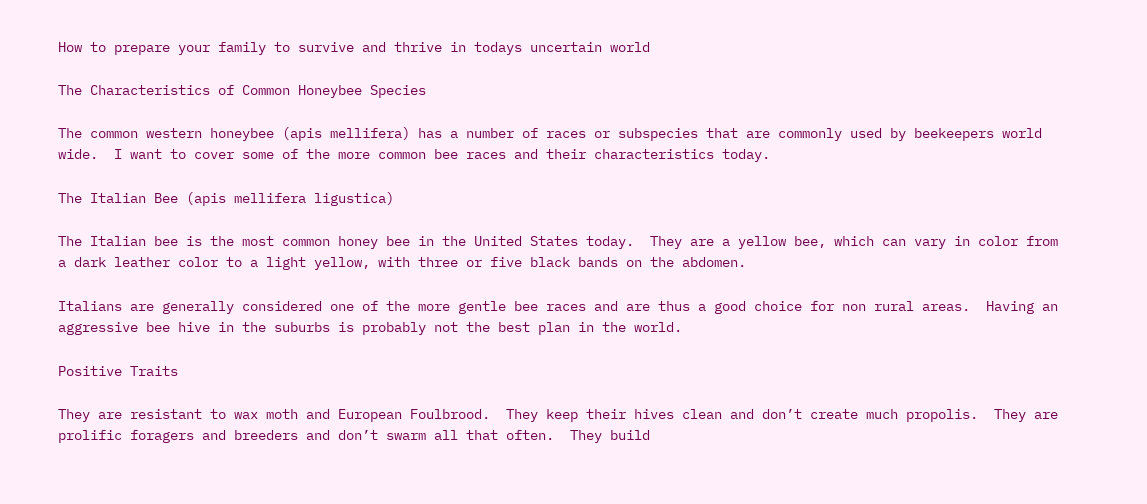How to prepare your family to survive and thrive in todays uncertain world

The Characteristics of Common Honeybee Species

The common western honeybee (apis mellifera) has a number of races or subspecies that are commonly used by beekeepers world wide.  I want to cover some of the more common bee races and their characteristics today.

The Italian Bee (apis mellifera ligustica)

The Italian bee is the most common honey bee in the United States today.  They are a yellow bee, which can vary in color from a dark leather color to a light yellow, with three or five black bands on the abdomen.

Italians are generally considered one of the more gentle bee races and are thus a good choice for non rural areas.  Having an aggressive bee hive in the suburbs is probably not the best plan in the world.

Positive Traits

They are resistant to wax moth and European Foulbrood.  They keep their hives clean and don’t create much propolis.  They are prolific foragers and breeders and don’t swarm all that often.  They build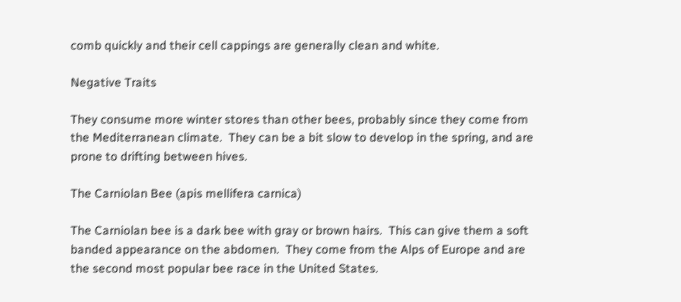comb quickly and their cell cappings are generally clean and white.

Negative Traits

They consume more winter stores than other bees, probably since they come from the Mediterranean climate.  They can be a bit slow to develop in the spring, and are prone to drifting between hives.

The Carniolan Bee (apis mellifera carnica)

The Carniolan bee is a dark bee with gray or brown hairs.  This can give them a soft banded appearance on the abdomen.  They come from the Alps of Europe and are the second most popular bee race in the United States.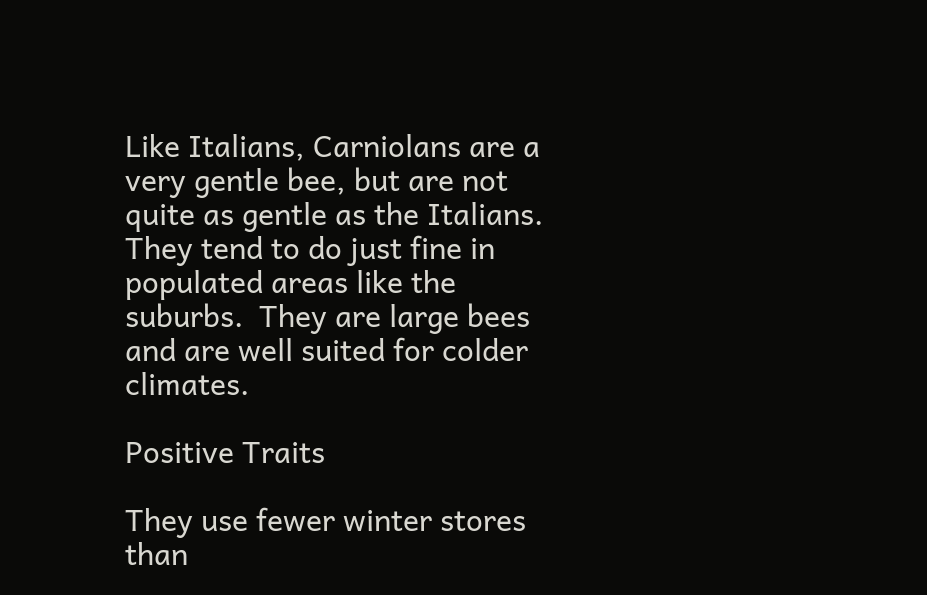Like Italians, Carniolans are a very gentle bee, but are not quite as gentle as the Italians.  They tend to do just fine in populated areas like the suburbs.  They are large bees and are well suited for colder climates.

Positive Traits

They use fewer winter stores than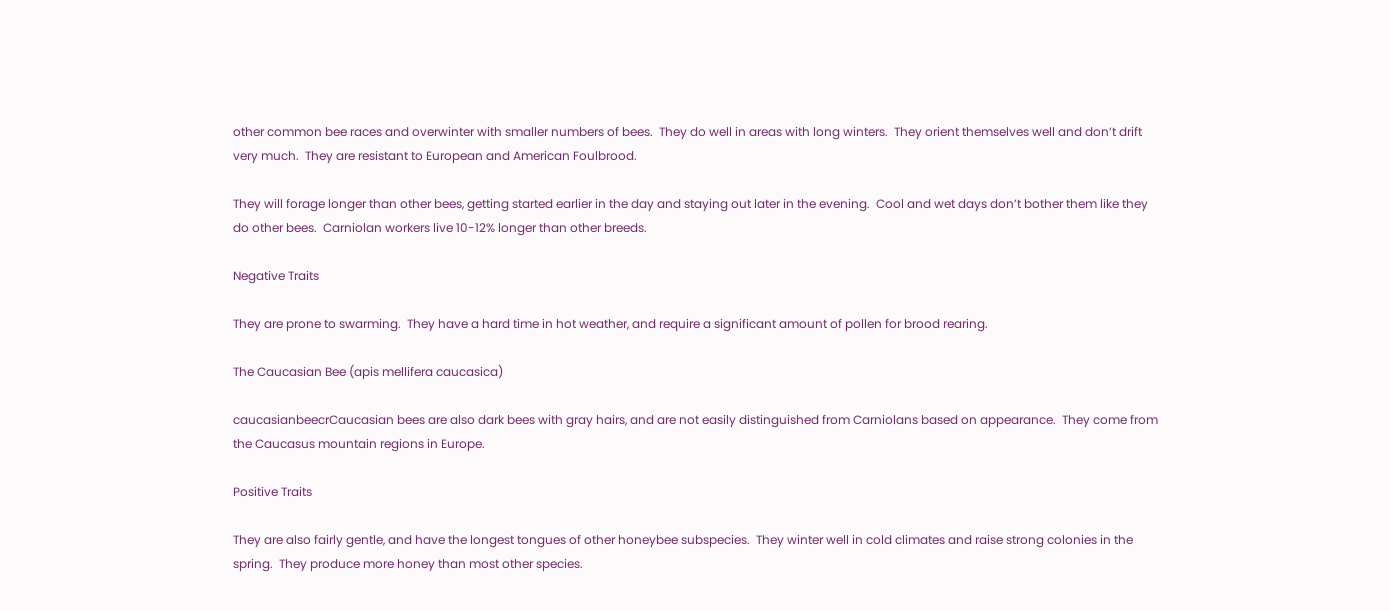other common bee races and overwinter with smaller numbers of bees.  They do well in areas with long winters.  They orient themselves well and don’t drift very much.  They are resistant to European and American Foulbrood.

They will forage longer than other bees, getting started earlier in the day and staying out later in the evening.  Cool and wet days don’t bother them like they do other bees.  Carniolan workers live 10-12% longer than other breeds.

Negative Traits

They are prone to swarming.  They have a hard time in hot weather, and require a significant amount of pollen for brood rearing.

The Caucasian Bee (apis mellifera caucasica)

caucasianbeecrCaucasian bees are also dark bees with gray hairs, and are not easily distinguished from Carniolans based on appearance.  They come from the Caucasus mountain regions in Europe.

Positive Traits

They are also fairly gentle, and have the longest tongues of other honeybee subspecies.  They winter well in cold climates and raise strong colonies in the spring.  They produce more honey than most other species.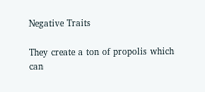Negative Traits

They create a ton of propolis which can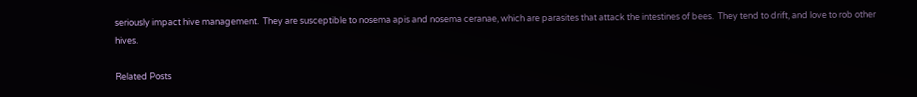seriously impact hive management.  They are susceptible to nosema apis and nosema ceranae, which are parasites that attack the intestines of bees.  They tend to drift, and love to rob other hives.

Related Posts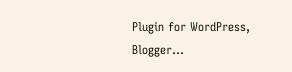Plugin for WordPress, Blogger...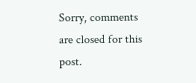Sorry, comments are closed for this post.